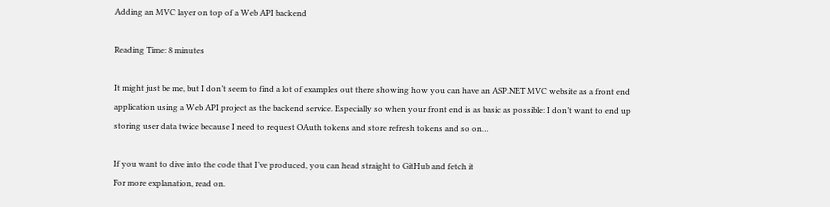Adding an MVC layer on top of a Web API backend

Reading Time: 8 minutes

It might just be me, but I don’t seem to find a lot of examples out there showing how you can have an ASP.NET MVC website as a front end application using a Web API project as the backend service. Especially so when your front end is as basic as possible: I don’t want to end up storing user data twice because I need to request OAuth tokens and store refresh tokens and so on…

If you want to dive into the code that I’ve produced, you can head straight to GitHub and fetch it
For more explanation, read on.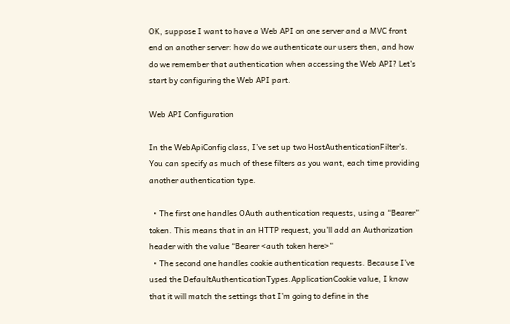OK, suppose I want to have a Web API on one server and a MVC front end on another server: how do we authenticate our users then, and how do we remember that authentication when accessing the Web API? Let’s start by configuring the Web API part.

Web API Configuration

In the WebApiConfig class, I’ve set up two HostAuthenticationFilter’s. You can specify as much of these filters as you want, each time providing another authentication type.

  • The first one handles OAuth authentication requests, using a “Bearer” token. This means that in an HTTP request, you’ll add an Authorization header with the value “Bearer <auth token here>”
  • The second one handles cookie authentication requests. Because I’ve used the DefaultAuthenticationTypes.ApplicationCookie value, I know that it will match the settings that I’m going to define in the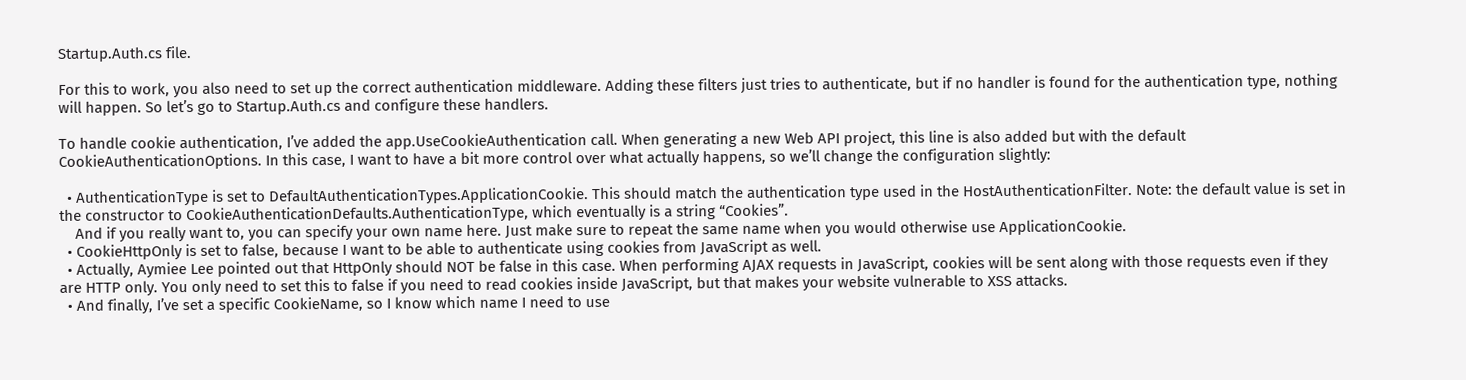Startup.Auth.cs file.

For this to work, you also need to set up the correct authentication middleware. Adding these filters just tries to authenticate, but if no handler is found for the authentication type, nothing will happen. So let’s go to Startup.Auth.cs and configure these handlers.

To handle cookie authentication, I’ve added the app.UseCookieAuthentication call. When generating a new Web API project, this line is also added but with the default CookieAuthenticationOptions. In this case, I want to have a bit more control over what actually happens, so we’ll change the configuration slightly:

  • AuthenticationType is set to DefaultAuthenticationTypes.ApplicationCookie. This should match the authentication type used in the HostAuthenticationFilter. Note: the default value is set in the constructor to CookieAuthenticationDefaults.AuthenticationType, which eventually is a string “Cookies”.
    And if you really want to, you can specify your own name here. Just make sure to repeat the same name when you would otherwise use ApplicationCookie.
  • CookieHttpOnly is set to false, because I want to be able to authenticate using cookies from JavaScript as well.
  • Actually, Aymiee Lee pointed out that HttpOnly should NOT be false in this case. When performing AJAX requests in JavaScript, cookies will be sent along with those requests even if they are HTTP only. You only need to set this to false if you need to read cookies inside JavaScript, but that makes your website vulnerable to XSS attacks.
  • And finally, I’ve set a specific CookieName, so I know which name I need to use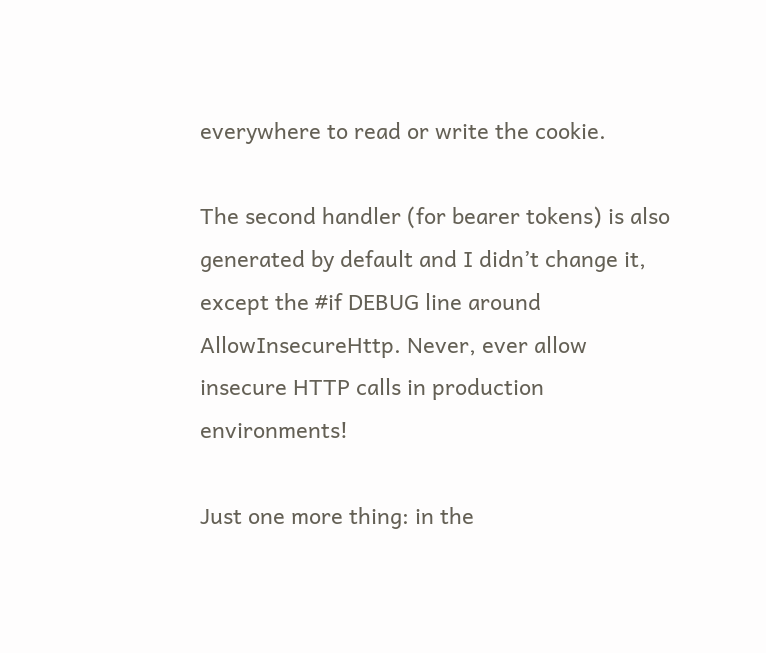everywhere to read or write the cookie.

The second handler (for bearer tokens) is also generated by default and I didn’t change it, except the #if DEBUG line around AllowInsecureHttp. Never, ever allow insecure HTTP calls in production environments!

Just one more thing: in the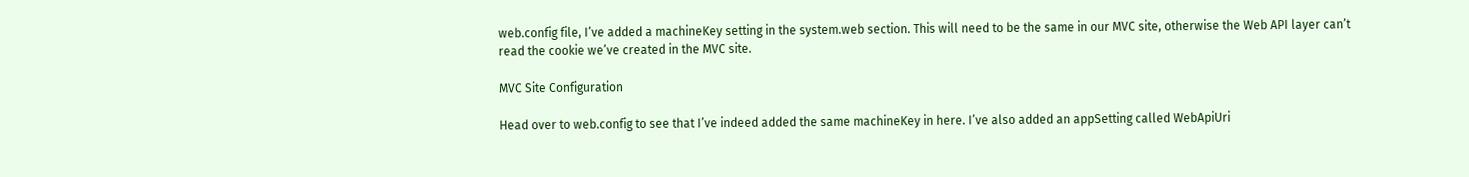web.config file, I’ve added a machineKey setting in the system.web section. This will need to be the same in our MVC site, otherwise the Web API layer can’t read the cookie we’ve created in the MVC site.

MVC Site Configuration

Head over to web.config to see that I’ve indeed added the same machineKey in here. I’ve also added an appSetting called WebApiUri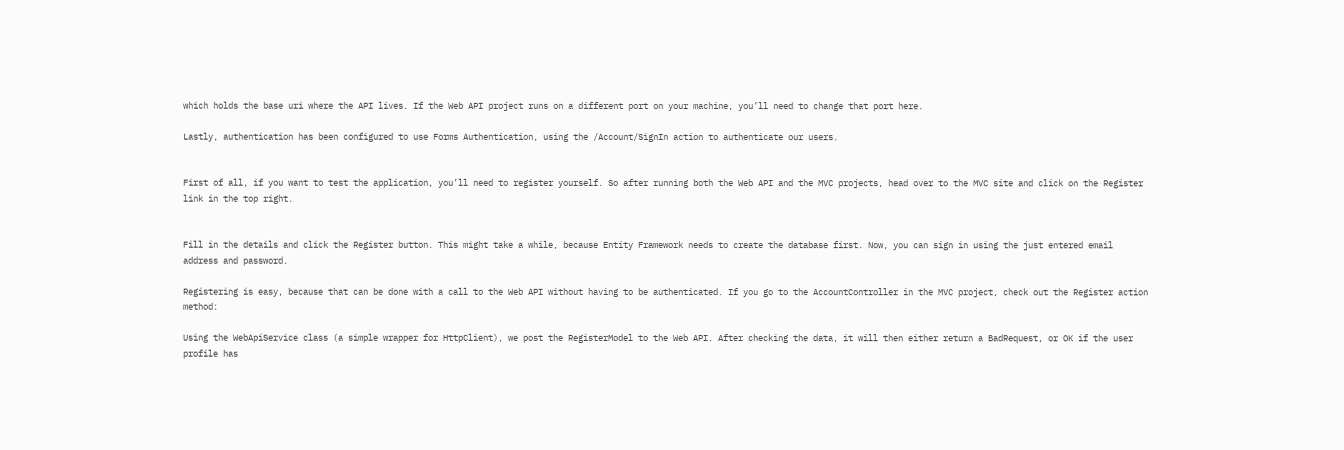which holds the base uri where the API lives. If the Web API project runs on a different port on your machine, you’ll need to change that port here.

Lastly, authentication has been configured to use Forms Authentication, using the /Account/SignIn action to authenticate our users.


First of all, if you want to test the application, you’ll need to register yourself. So after running both the Web API and the MVC projects, head over to the MVC site and click on the Register link in the top right.


Fill in the details and click the Register button. This might take a while, because Entity Framework needs to create the database first. Now, you can sign in using the just entered email address and password.

Registering is easy, because that can be done with a call to the Web API without having to be authenticated. If you go to the AccountController in the MVC project, check out the Register action method:

Using the WebApiService class (a simple wrapper for HttpClient), we post the RegisterModel to the Web API. After checking the data, it will then either return a BadRequest, or OK if the user profile has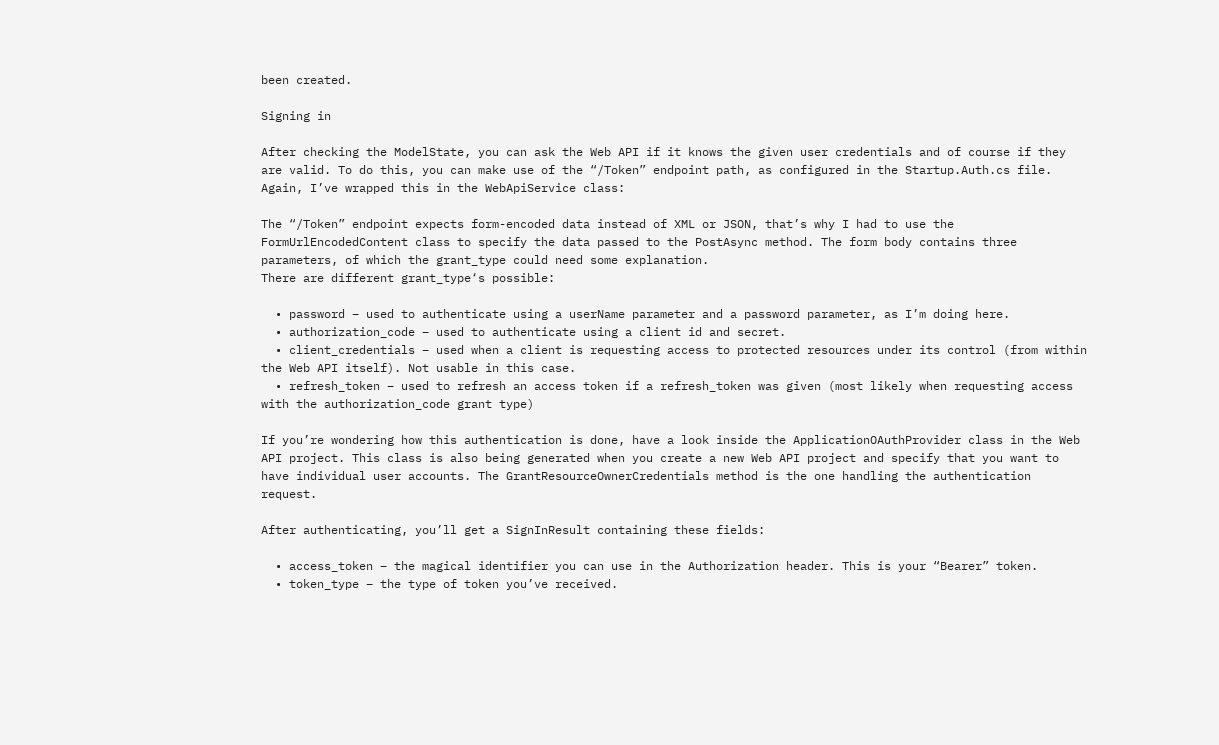been created.

Signing in

After checking the ModelState, you can ask the Web API if it knows the given user credentials and of course if they are valid. To do this, you can make use of the “/Token” endpoint path, as configured in the Startup.Auth.cs file. Again, I’ve wrapped this in the WebApiService class:

The “/Token” endpoint expects form-encoded data instead of XML or JSON, that’s why I had to use the FormUrlEncodedContent class to specify the data passed to the PostAsync method. The form body contains three parameters, of which the grant_type could need some explanation.
There are different grant_type‘s possible:

  • password – used to authenticate using a userName parameter and a password parameter, as I’m doing here.
  • authorization_code – used to authenticate using a client id and secret.
  • client_credentials – used when a client is requesting access to protected resources under its control (from within the Web API itself). Not usable in this case.
  • refresh_token – used to refresh an access token if a refresh_token was given (most likely when requesting access with the authorization_code grant type)

If you’re wondering how this authentication is done, have a look inside the ApplicationOAuthProvider class in the Web API project. This class is also being generated when you create a new Web API project and specify that you want to have individual user accounts. The GrantResourceOwnerCredentials method is the one handling the authentication request.

After authenticating, you’ll get a SignInResult containing these fields:

  • access_token – the magical identifier you can use in the Authorization header. This is your “Bearer” token.
  • token_type – the type of token you’ve received.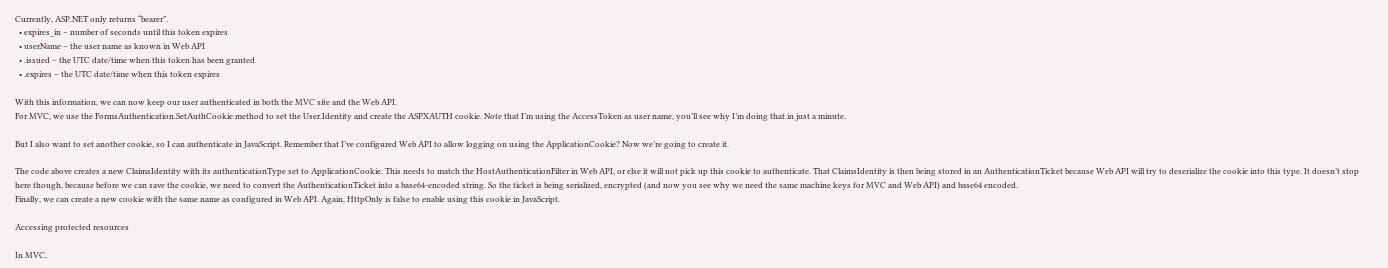Currently, ASP.NET only returns “bearer”.
  • expires_in – number of seconds until this token expires
  • userName – the user name as known in Web API
  • .issued – the UTC date/time when this token has been granted
  • .expires – the UTC date/time when this token expires

With this information, we can now keep our user authenticated in both the MVC site and the Web API.
For MVC, we use the FormsAuthentication.SetAuthCookie method to set the User.Identity and create the ASPXAUTH cookie. Note that I’m using the AccessToken as user name, you’ll see why I’m doing that in just a minute.

But I also want to set another cookie, so I can authenticate in JavaScript. Remember that I’ve configured Web API to allow logging on using the ApplicationCookie? Now we’re going to create it.

The code above creates a new ClaimsIdentity with its authenticationType set to ApplicationCookie. This needs to match the HostAuthenticationFilter in Web API, or else it will not pick up this cookie to authenticate. That ClaimsIdentity is then being stored in an AuthenticationTicket because Web API will try to deserialize the cookie into this type. It doesn’t stop here though, because before we can save the cookie, we need to convert the AuthenticationTicket into a base64-encoded string. So the ticket is being serialized, encrypted (and now you see why we need the same machine keys for MVC and Web API) and base64 encoded.
Finally, we can create a new cookie with the same name as configured in Web API. Again, HttpOnly is false to enable using this cookie in JavaScript.

Accessing protected resources

In MVC,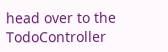head over to the TodoController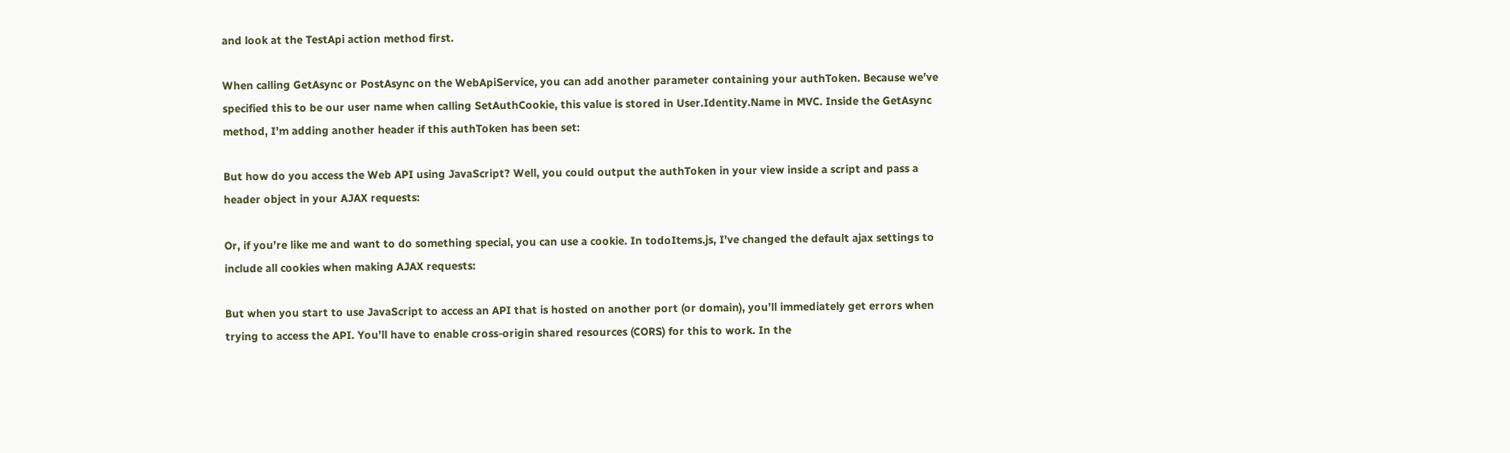and look at the TestApi action method first.

When calling GetAsync or PostAsync on the WebApiService, you can add another parameter containing your authToken. Because we’ve specified this to be our user name when calling SetAuthCookie, this value is stored in User.Identity.Name in MVC. Inside the GetAsync method, I’m adding another header if this authToken has been set:

But how do you access the Web API using JavaScript? Well, you could output the authToken in your view inside a script and pass a header object in your AJAX requests:

Or, if you’re like me and want to do something special, you can use a cookie. In todoItems.js, I’ve changed the default ajax settings to include all cookies when making AJAX requests:

But when you start to use JavaScript to access an API that is hosted on another port (or domain), you’ll immediately get errors when trying to access the API. You’ll have to enable cross-origin shared resources (CORS) for this to work. In the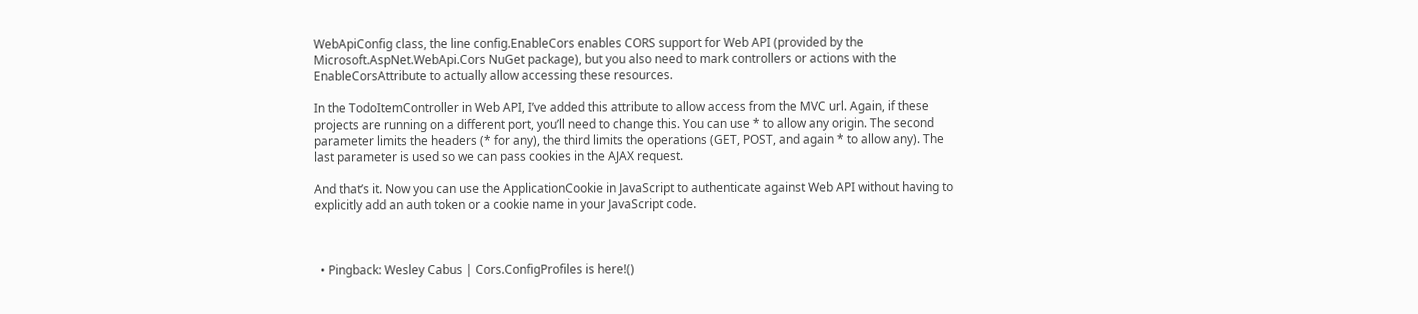WebApiConfig class, the line config.EnableCors enables CORS support for Web API (provided by the Microsoft.AspNet.WebApi.Cors NuGet package), but you also need to mark controllers or actions with the EnableCorsAttribute to actually allow accessing these resources.

In the TodoItemController in Web API, I’ve added this attribute to allow access from the MVC url. Again, if these projects are running on a different port, you’ll need to change this. You can use * to allow any origin. The second parameter limits the headers (* for any), the third limits the operations (GET, POST, and again * to allow any). The last parameter is used so we can pass cookies in the AJAX request.

And that’s it. Now you can use the ApplicationCookie in JavaScript to authenticate against Web API without having to explicitly add an auth token or a cookie name in your JavaScript code.



  • Pingback: Wesley Cabus | Cors.ConfigProfiles is here!()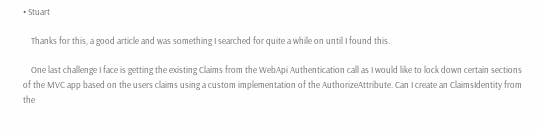• Stuart

    Thanks for this, a good article and was something I searched for quite a while on until I found this.

    One last challenge I face is getting the existing Claims from the WebApi Authentication call as I would like to lock down certain sections of the MVC app based on the users claims using a custom implementation of the AuthorizeAttribute. Can I create an ClaimsIdentity from the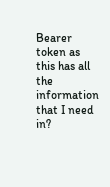Bearer token as this has all the information that I need in?